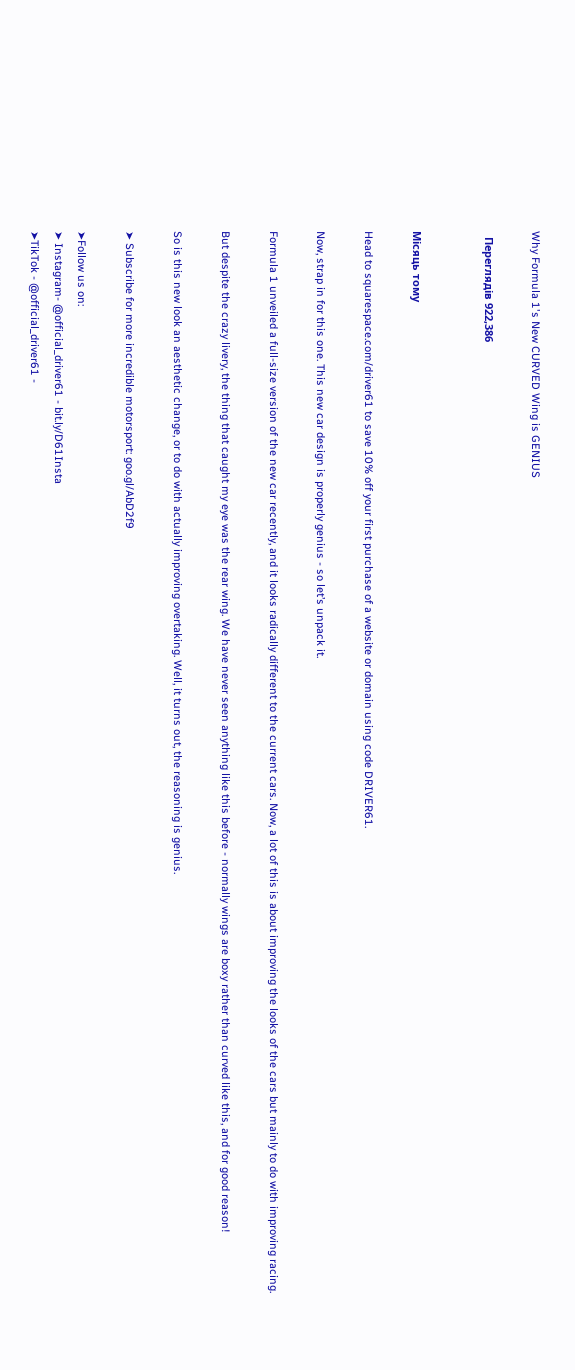Why Formula 1's New CURVED Wing is GENIUS

  Переглядів 922,386


Місяць тому

Head to squarespace.com/driver61 to save 10% off your first purchase of a website or domain using code DRIVER61.

Now, strap in for this one. This new car design is properly genius - so let’s unpack it.

Formula 1 unveiled a full-size version of the new car recently, and it looks radically different to the current cars. Now, a lot of this is about improving the looks of the cars but mainly to do with improving racing.

But despite the crazy livery, the thing that caught my eye was the rear wing. We have never seen anything like this before - normally wings are boxy rather than curved like this, and for good reason!

So is this new look an aesthetic change, or to do with actually improving overtaking. Well, it turns out, the reasoning is genius.

➤ Subscribe for more incredible motorsport: goo.gl/AbD2f9

➤Follow us on:
➤ Instagram- @official_driver61 - bit.ly/D61Insta
➤TikTok - @official_driver61 -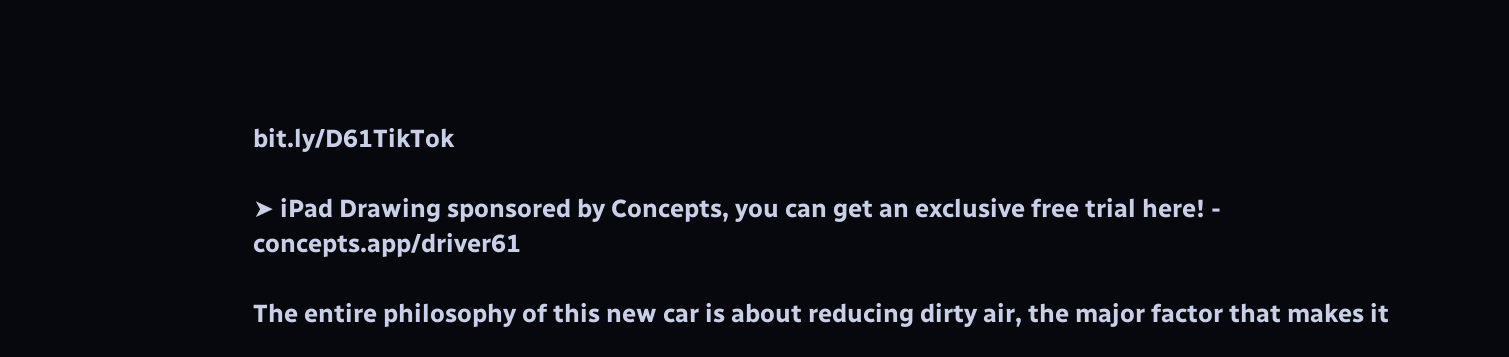bit.ly/D61TikTok

➤ iPad Drawing sponsored by Concepts, you can get an exclusive free trial here! - concepts.app/driver61

The entire philosophy of this new car is about reducing dirty air, the major factor that makes it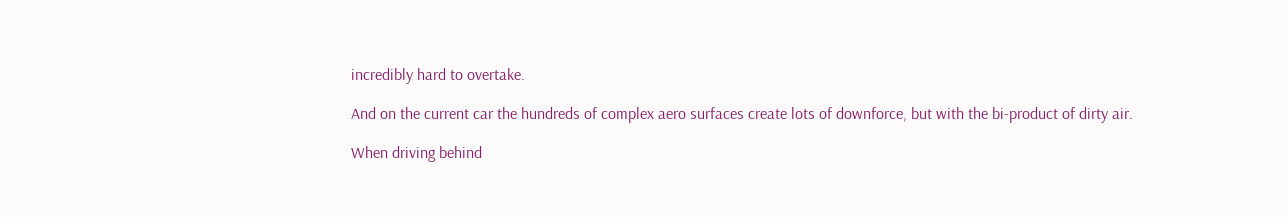incredibly hard to overtake.

And on the current car the hundreds of complex aero surfaces create lots of downforce, but with the bi-product of dirty air.

When driving behind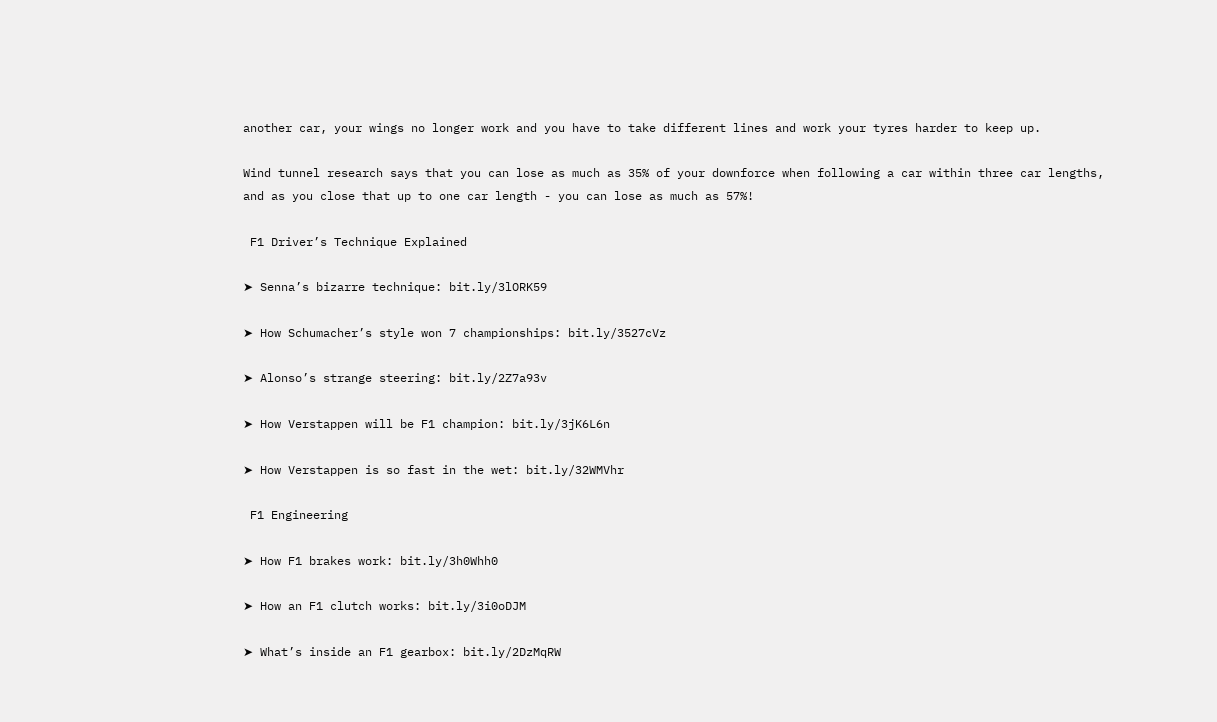another car, your wings no longer work and you have to take different lines and work your tyres harder to keep up.

Wind tunnel research says that you can lose as much as 35% of your downforce when following a car within three car lengths, and as you close that up to one car length - you can lose as much as 57%!

 F1 Driver’s Technique Explained

➤ Senna’s bizarre technique: bit.ly/3lORK59

➤ How Schumacher’s style won 7 championships: bit.ly/3527cVz

➤ Alonso’s strange steering: bit.ly/2Z7a93v

➤ How Verstappen will be F1 champion: bit.ly/3jK6L6n

➤ How Verstappen is so fast in the wet: bit.ly/32WMVhr

 F1 Engineering

➤ How F1 brakes work: bit.ly/3h0Whh0

➤ How an F1 clutch works: bit.ly/3i0oDJM

➤ What’s inside an F1 gearbox: bit.ly/2DzMqRW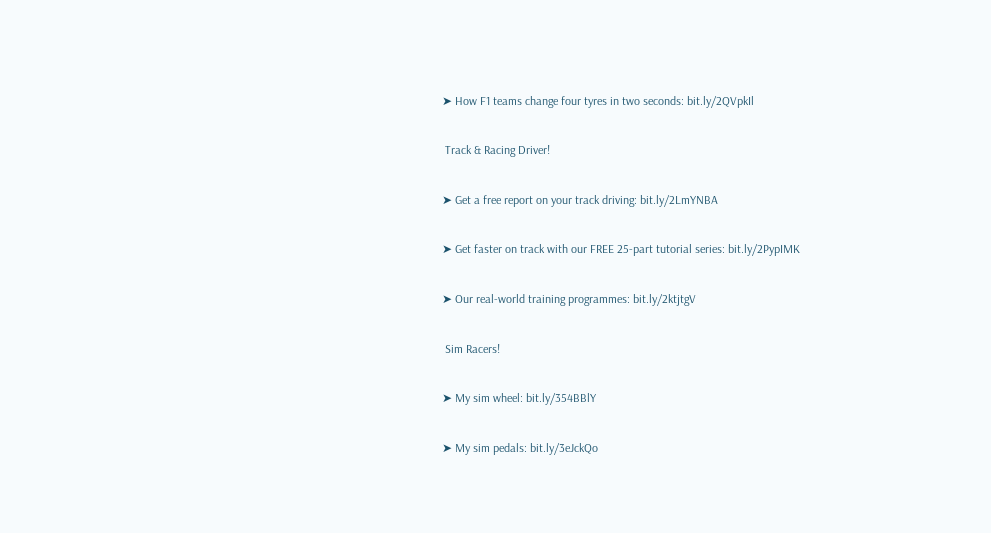➤ How F1 teams change four tyres in two seconds: bit.ly/2QVpkIl

 Track & Racing Driver!

➤ Get a free report on your track driving: bit.ly/2LmYNBA

➤ Get faster on track with our FREE 25-part tutorial series: bit.ly/2PypIMK

➤ Our real-world training programmes: bit.ly/2ktjtgV

 Sim Racers!

➤ My sim wheel: bit.ly/354BBlY

➤ My sim pedals: bit.ly/3eJckQo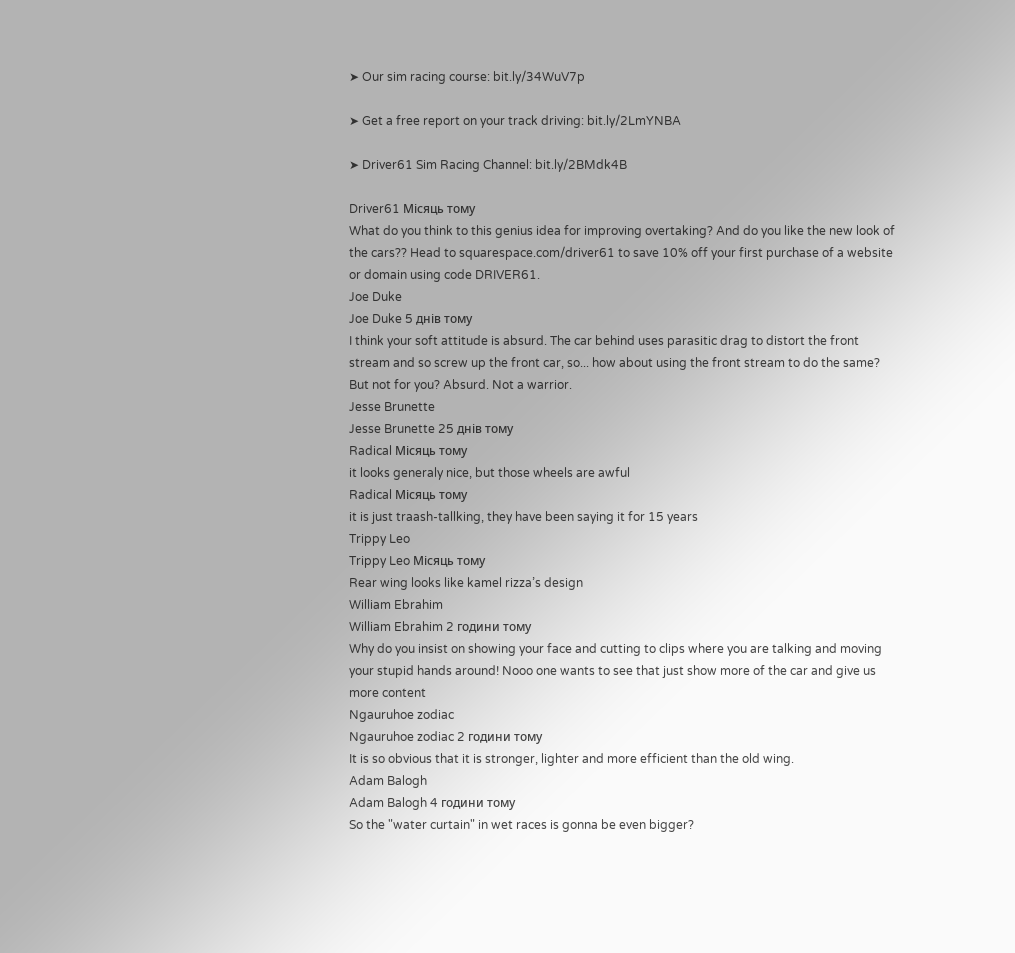➤ Our sim racing course: bit.ly/34WuV7p

➤ Get a free report on your track driving: bit.ly/2LmYNBA

➤ Driver61 Sim Racing Channel: bit.ly/2BMdk4B

Driver61 Місяць тому
What do you think to this genius idea for improving overtaking? And do you like the new look of the cars?? Head to squarespace.com/driver61 to save 10% off your first purchase of a website or domain using code DRIVER61.
Joe Duke
Joe Duke 5 днів тому
I think your soft attitude is absurd. The car behind uses parasitic drag to distort the front stream and so screw up the front car, so... how about using the front stream to do the same? But not for you? Absurd. Not a warrior.
Jesse Brunette
Jesse Brunette 25 днів тому
Radical Місяць тому
it looks generaly nice, but those wheels are awful
Radical Місяць тому
it is just traash-tallking, they have been saying it for 15 years
Trippy Leo
Trippy Leo Місяць тому
Rear wing looks like kamel rizza’s design
William Ebrahim
William Ebrahim 2 години тому
Why do you insist on showing your face and cutting to clips where you are talking and moving your stupid hands around! Nooo one wants to see that just show more of the car and give us more content
Ngauruhoe zodiac
Ngauruhoe zodiac 2 години тому
It is so obvious that it is stronger, lighter and more efficient than the old wing.
Adam Balogh
Adam Balogh 4 години тому
So the "water curtain" in wet races is gonna be even bigger?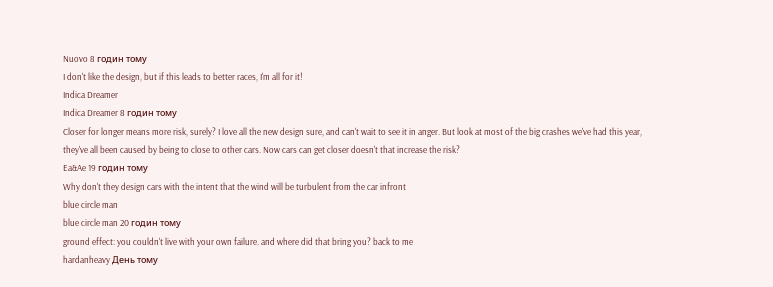Nuovo 8 годин тому
I don't like the design, but if this leads to better races, I'm all for it!
Indica Dreamer
Indica Dreamer 8 годин тому
Closer for longer means more risk, surely? I love all the new design sure, and can't wait to see it in anger. But look at most of the big crashes we've had this year, they've all been caused by being to close to other cars. Now cars can get closer doesn't that increase the risk?
Ea&Ae 19 годин тому
Why don't they design cars with the intent that the wind will be turbulent from the car infront
blue circle man
blue circle man 20 годин тому
ground effect: you couldn't live with your own failure. and where did that bring you? back to me
hardanheavy День тому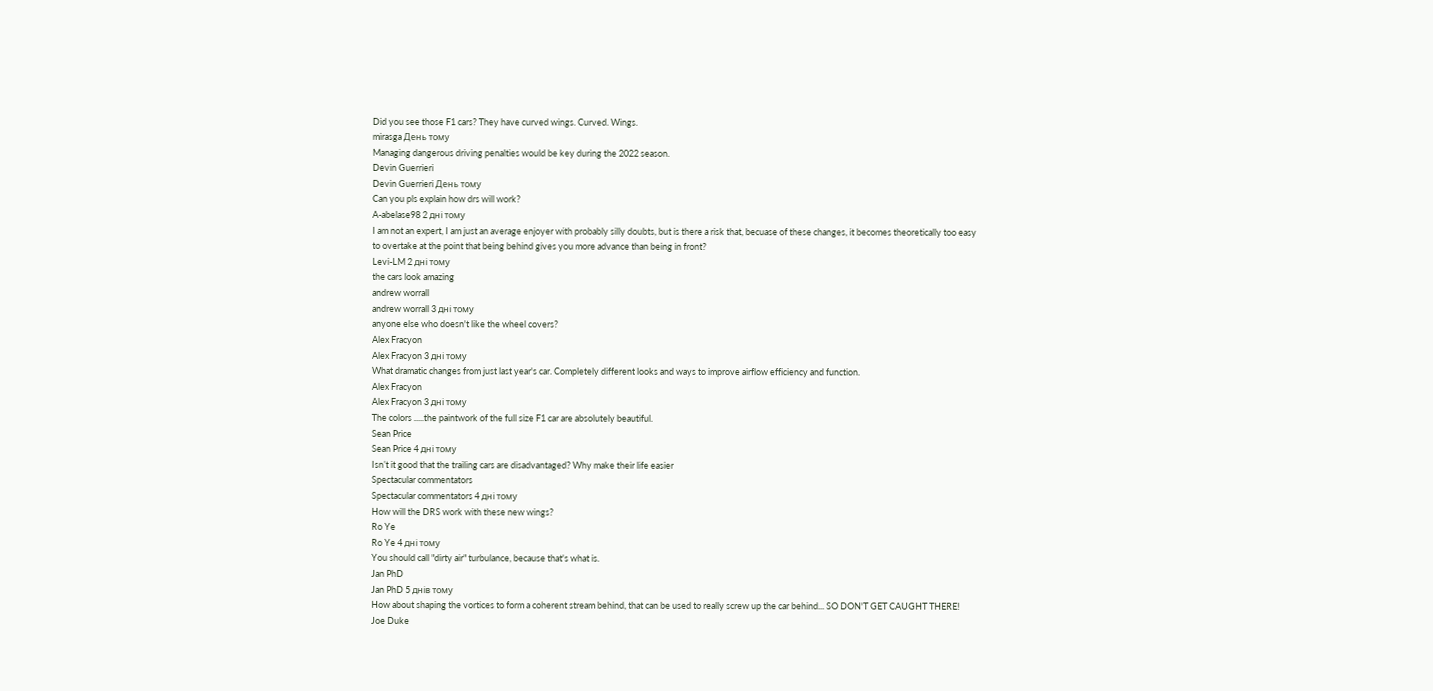Did you see those F1 cars? They have curved wings. Curved. Wings.
mirasga День тому
Managing dangerous driving penalties would be key during the 2022 season.
Devin Guerrieri
Devin Guerrieri День тому
Can you pls explain how drs will work?
A-abelase98 2 дні тому
I am not an expert, I am just an average enjoyer with probably silly doubts, but is there a risk that, becuase of these changes, it becomes theoretically too easy to overtake at the point that being behind gives you more advance than being in front?
Levi-LM 2 дні тому
the cars look amazing
andrew worrall
andrew worrall 3 дні тому
anyone else who doesn't like the wheel covers?
Alex Fracyon
Alex Fracyon 3 дні тому
What dramatic changes from just last year's car. Completely different looks and ways to improve airflow efficiency and function.
Alex Fracyon
Alex Fracyon 3 дні тому
The colors .....the paintwork of the full size F1 car are absolutely beautiful.
Sean Price
Sean Price 4 дні тому
Isn’t it good that the trailing cars are disadvantaged? Why make their life easier
Spectacular commentators
Spectacular commentators 4 дні тому
How will the DRS work with these new wings?
Ro Ye
Ro Ye 4 дні тому
You should call "dirty air" turbulance, because that's what is.
Jan PhD
Jan PhD 5 днів тому
How about shaping the vortices to form a coherent stream behind, that can be used to really screw up the car behind... SO DON'T GET CAUGHT THERE!
Joe Duke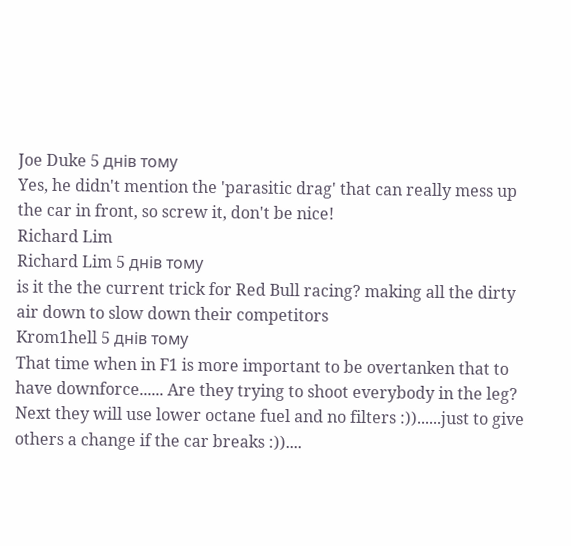Joe Duke 5 днів тому
Yes, he didn't mention the 'parasitic drag' that can really mess up the car in front, so screw it, don't be nice!
Richard Lim
Richard Lim 5 днів тому
is it the the current trick for Red Bull racing? making all the dirty air down to slow down their competitors
Krom1hell 5 днів тому
That time when in F1 is more important to be overtanken that to have downforce...... Are they trying to shoot everybody in the leg? Next they will use lower octane fuel and no filters :))......just to give others a change if the car breaks :))....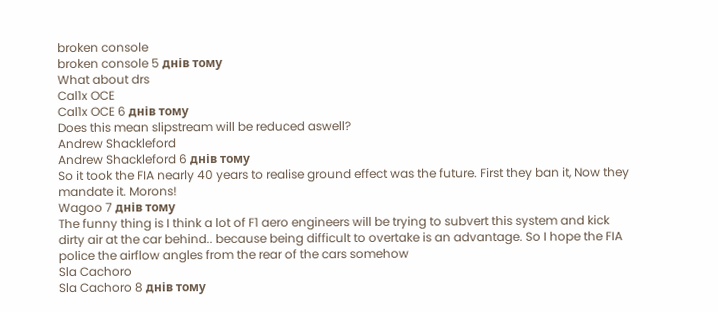broken console
broken console 5 днів тому
What about drs
Cal1x OCE
Cal1x OCE 6 днів тому
Does this mean slipstream will be reduced aswell?
Andrew Shackleford
Andrew Shackleford 6 днів тому
So it took the FIA nearly 40 years to realise ground effect was the future. First they ban it, Now they mandate it. Morons!
Wagoo 7 днів тому
The funny thing is I think a lot of F1 aero engineers will be trying to subvert this system and kick dirty air at the car behind.. because being difficult to overtake is an advantage. So I hope the FIA police the airflow angles from the rear of the cars somehow
Sla Cachoro
Sla Cachoro 8 днів тому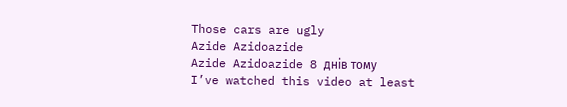Those cars are ugly
Azide Azidoazide
Azide Azidoazide 8 днів тому
I’ve watched this video at least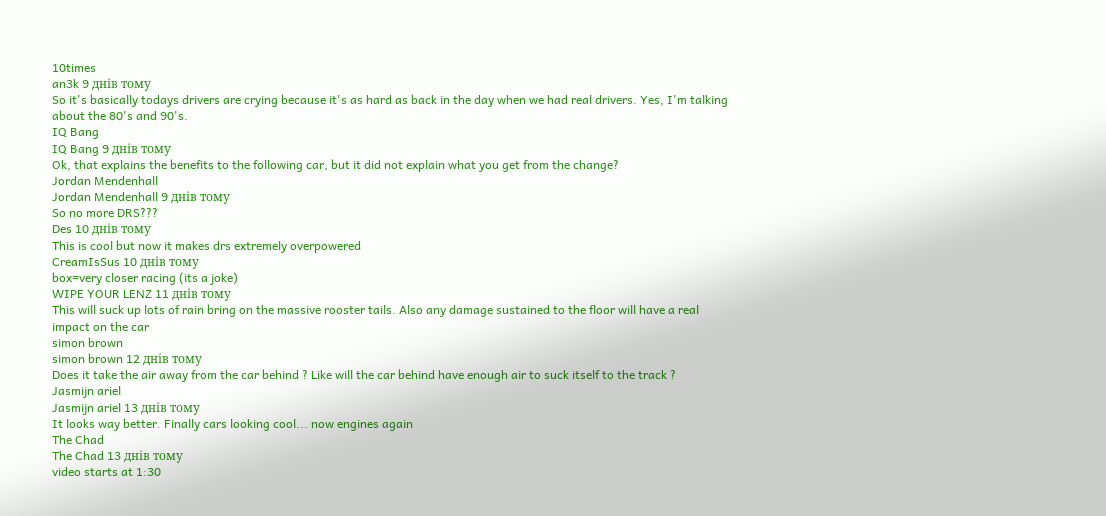10times
an3k 9 днів тому
So it's basically todays drivers are crying because it's as hard as back in the day when we had real drivers. Yes, I'm talking about the 80's and 90's.
IQ Bang
IQ Bang 9 днів тому
Ok, that explains the benefits to the following car, but it did not explain what you get from the change?
Jordan Mendenhall
Jordan Mendenhall 9 днів тому
So no more DRS???
Des 10 днів тому
This is cool but now it makes drs extremely overpowered
CreamIsSus 10 днів тому
box=very closer racing (its a joke)
WIPE YOUR LENZ 11 днів тому
This will suck up lots of rain bring on the massive rooster tails. Also any damage sustained to the floor will have a real impact on the car
simon brown
simon brown 12 днів тому
Does it take the air away from the car behind ? Like will the car behind have enough air to suck itself to the track ?
Jasmijn ariel
Jasmijn ariel 13 днів тому
It looks way better. Finally cars looking cool... now engines again
The Chad
The Chad 13 днів тому
video starts at 1:30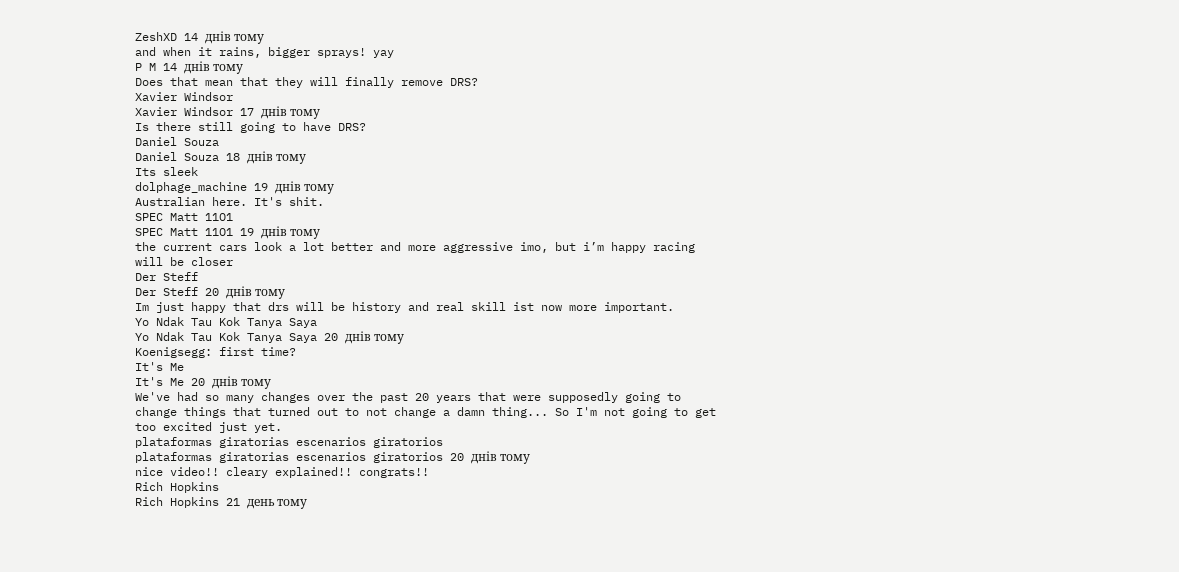ZeshXD 14 днів тому
and when it rains, bigger sprays! yay
P M 14 днів тому
Does that mean that they will finally remove DRS?
Xavier Windsor
Xavier Windsor 17 днів тому
Is there still going to have DRS?
Daniel Souza
Daniel Souza 18 днів тому
Its sleek
dolphage_machine 19 днів тому
Australian here. It's shit.
SPEC Matt 11O1
SPEC Matt 11O1 19 днів тому
the current cars look a lot better and more aggressive imo, but i’m happy racing will be closer
Der Steff
Der Steff 20 днів тому
Im just happy that drs will be history and real skill ist now more important.
Yo Ndak Tau Kok Tanya Saya
Yo Ndak Tau Kok Tanya Saya 20 днів тому
Koenigsegg: first time?
It's Me
It's Me 20 днів тому
We've had so many changes over the past 20 years that were supposedly going to change things that turned out to not change a damn thing... So I'm not going to get too excited just yet.
plataformas giratorias escenarios giratorios
plataformas giratorias escenarios giratorios 20 днів тому
nice video!! cleary explained!! congrats!!
Rich Hopkins
Rich Hopkins 21 день тому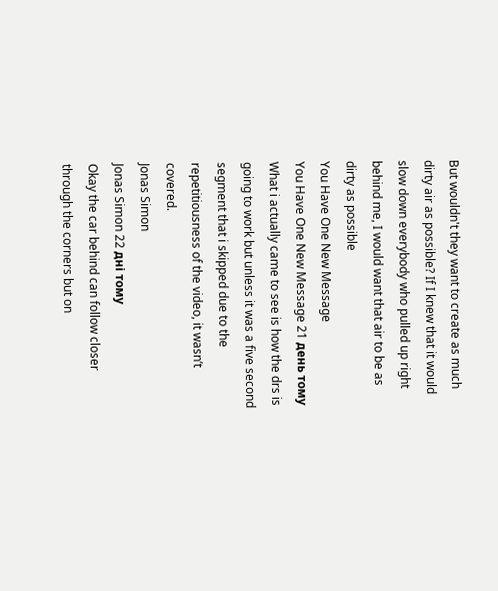But wouldn't they want to create as much dirty air as possible? If I knew that it would slow down everybody who pulled up right behind me, I would want that air to be as dirty as possible
You Have One New Message
You Have One New Message 21 день тому
What i actually came to see is how the drs is going to work but unless it was a five second segment that i skipped due to the repetitiousness of the video, it wasn’t covered.
Jonas Simon
Jonas Simon 22 дні тому
Okay the car behind can follow closer through the corners but on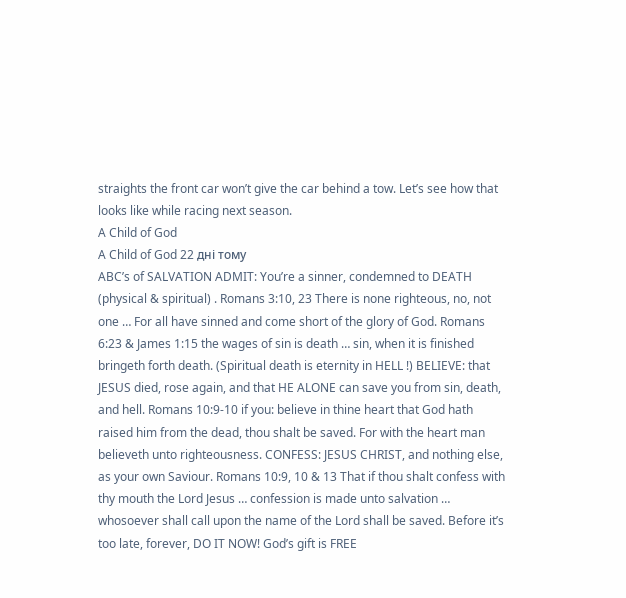straights the front car won’t give the car behind a tow. Let’s see how that looks like while racing next season.
A Child of God
A Child of God 22 дні тому
ABC’s of SALVATION ADMIT: You’re a sinner, condemned to DEATH (physical & spiritual) . Romans 3:10, 23 There is none righteous, no, not one … For all have sinned and come short of the glory of God. Romans 6:23 & James 1:15 the wages of sin is death … sin, when it is finished bringeth forth death. (Spiritual death is eternity in HELL !) BELIEVE: that JESUS died, rose again, and that HE ALONE can save you from sin, death, and hell. Romans 10:9-10 if you: believe in thine heart that God hath raised him from the dead, thou shalt be saved. For with the heart man believeth unto righteousness. CONFESS: JESUS CHRIST, and nothing else, as your own Saviour. Romans 10:9, 10 & 13 That if thou shalt confess with thy mouth the Lord Jesus … confession is made unto salvation … whosoever shall call upon the name of the Lord shall be saved. Before it’s too late, forever, DO IT NOW! God’s gift is FREE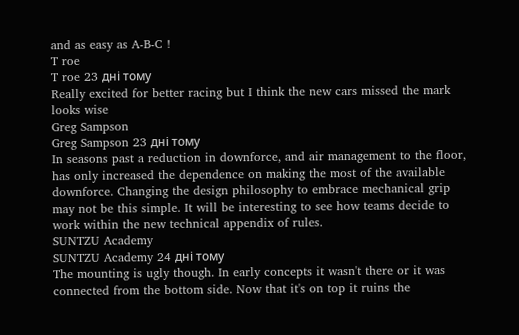and as easy as A-B-C !
T roe
T roe 23 дні тому
Really excited for better racing but I think the new cars missed the mark looks wise
Greg Sampson
Greg Sampson 23 дні тому
In seasons past a reduction in downforce, and air management to the floor, has only increased the dependence on making the most of the available downforce. Changing the design philosophy to embrace mechanical grip may not be this simple. It will be interesting to see how teams decide to work within the new technical appendix of rules.
SUNTZU Academy
SUNTZU Academy 24 дні тому
The mounting is ugly though. In early concepts it wasn't there or it was connected from the bottom side. Now that it's on top it ruins the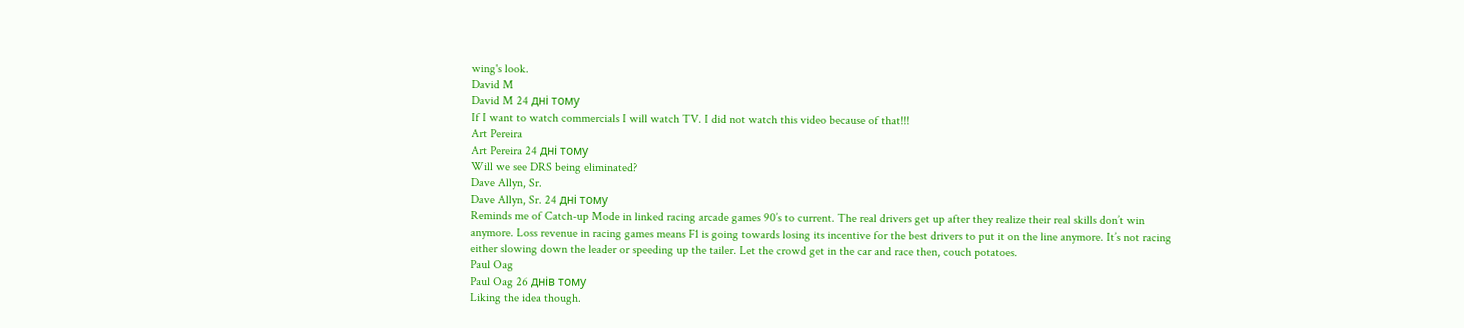wing's look.
David M
David M 24 дні тому
If I want to watch commercials I will watch TV. I did not watch this video because of that!!!
Art Pereira
Art Pereira 24 дні тому
Will we see DRS being eliminated?
Dave Allyn, Sr.
Dave Allyn, Sr. 24 дні тому
Reminds me of Catch-up Mode in linked racing arcade games 90’s to current. The real drivers get up after they realize their real skills don’t win anymore. Loss revenue in racing games means F1 is going towards losing its incentive for the best drivers to put it on the line anymore. It’s not racing either slowing down the leader or speeding up the tailer. Let the crowd get in the car and race then, couch potatoes.
Paul Oag
Paul Oag 26 днів тому
Liking the idea though.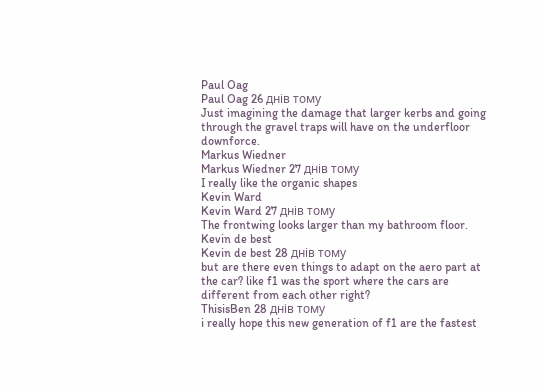Paul Oag
Paul Oag 26 днів тому
Just imagining the damage that larger kerbs and going through the gravel traps will have on the underfloor downforce.
Markus Wiedner
Markus Wiedner 27 днів тому
I really like the organic shapes
Kevin Ward
Kevin Ward 27 днів тому
The frontwing looks larger than my bathroom floor.
Kevin de best
Kevin de best 28 днів тому
but are there even things to adapt on the aero part at the car? like f1 was the sport where the cars are different from each other right?
ThisisBen 28 днів тому
i really hope this new generation of f1 are the fastest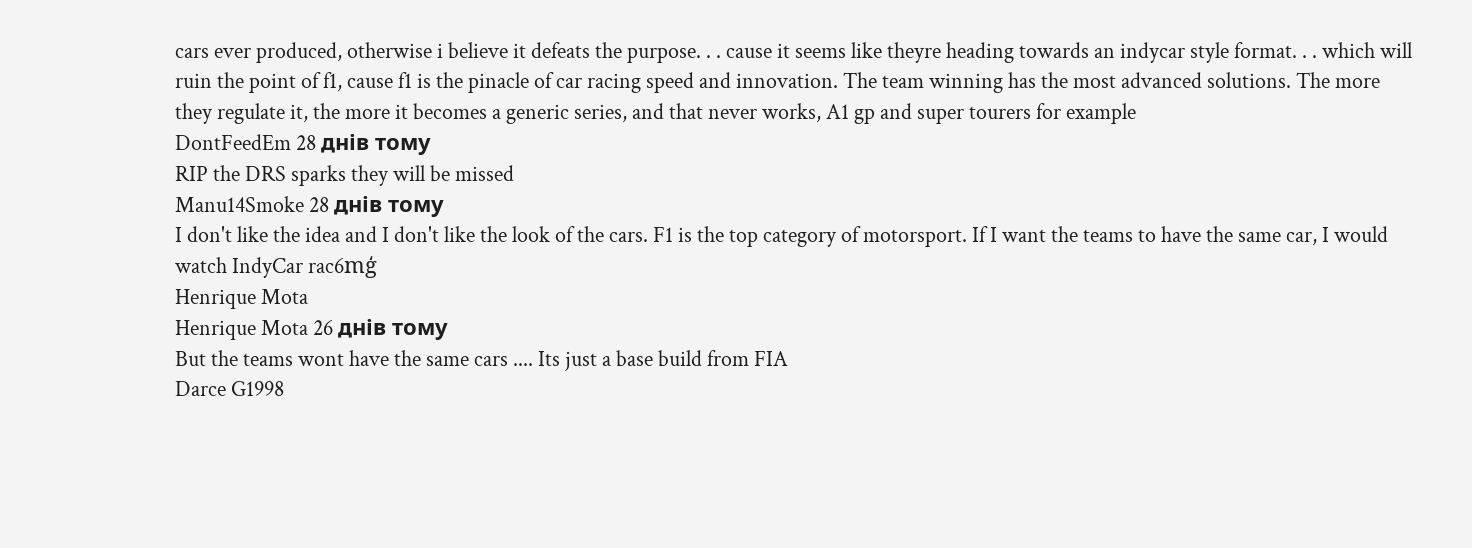cars ever produced, otherwise i believe it defeats the purpose. . . cause it seems like theyre heading towards an indycar style format. . . which will ruin the point of f1, cause f1 is the pinacle of car racing speed and innovation. The team winning has the most advanced solutions. The more they regulate it, the more it becomes a generic series, and that never works, A1 gp and super tourers for example
DontFeedEm 28 днів тому
RIP the DRS sparks they will be missed
Manu14Smoke 28 днів тому
I don't like the idea and I don't like the look of the cars. F1 is the top category of motorsport. If I want the teams to have the same car, I would watch IndyCar rac6mģ
Henrique Mota
Henrique Mota 26 днів тому
But the teams wont have the same cars .... Its just a base build from FIA
Darce G1998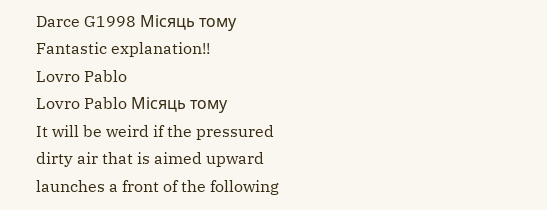Darce G1998 Місяць тому
Fantastic explanation!!
Lovro Pablo
Lovro Pablo Місяць тому
It will be weird if the pressured dirty air that is aimed upward launches a front of the following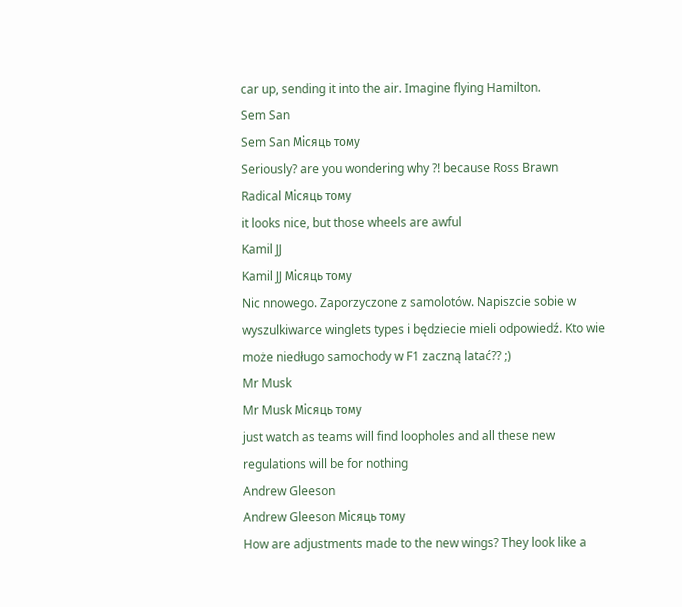car up, sending it into the air. Imagine flying Hamilton.
Sem San
Sem San Місяць тому
Seriously? are you wondering why ?! because Ross Brawn
Radical Місяць тому
it looks nice, but those wheels are awful
Kamil JJ
Kamil JJ Місяць тому
Nic nnowego. Zaporzyczone z samolotów. Napiszcie sobie w wyszulkiwarce winglets types i będziecie mieli odpowiedź. Kto wie może niedługo samochody w F1 zaczną latać?? ;)
Mr Musk
Mr Musk Місяць тому
just watch as teams will find loopholes and all these new regulations will be for nothing
Andrew Gleeson
Andrew Gleeson Місяць тому
How are adjustments made to the new wings? They look like a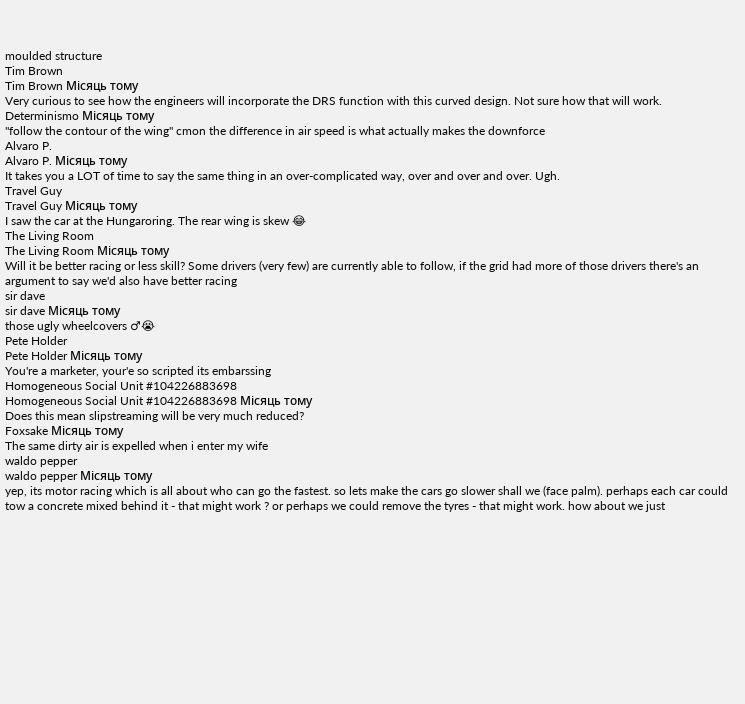moulded structure
Tim Brown
Tim Brown Місяць тому
Very curious to see how the engineers will incorporate the DRS function with this curved design. Not sure how that will work.
Determinismo Місяць тому
"follow the contour of the wing" cmon the difference in air speed is what actually makes the downforce
Alvaro P.
Alvaro P. Місяць тому
It takes you a LOT of time to say the same thing in an over-complicated way, over and over and over. Ugh.
Travel Guy
Travel Guy Місяць тому
I saw the car at the Hungaroring. The rear wing is skew 😂
The Living Room
The Living Room Місяць тому
Will it be better racing or less skill? Some drivers (very few) are currently able to follow, if the grid had more of those drivers there's an argument to say we'd also have better racing
sir dave
sir dave Місяць тому
those ugly wheelcovers ♂😭
Pete Holder
Pete Holder Місяць тому
You're a marketer, your'e so scripted its embarssing
Homogeneous Social Unit #104226883698
Homogeneous Social Unit #104226883698 Місяць тому
Does this mean slipstreaming will be very much reduced?
Foxsake Місяць тому
The same dirty air is expelled when i enter my wife
waldo pepper
waldo pepper Місяць тому
yep, its motor racing which is all about who can go the fastest. so lets make the cars go slower shall we (face palm). perhaps each car could tow a concrete mixed behind it - that might work ? or perhaps we could remove the tyres - that might work. how about we just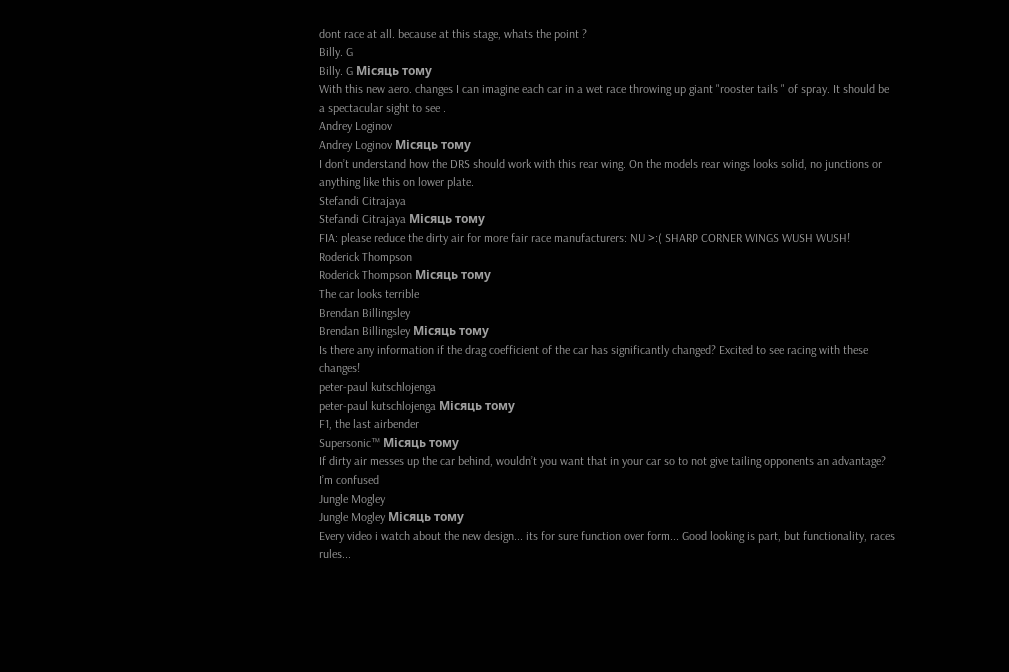dont race at all. because at this stage, whats the point ?
Billy. G
Billy. G Місяць тому
With this new aero. changes I can imagine each car in a wet race throwing up giant "rooster tails " of spray. It should be a spectacular sight to see .
Andrey Loginov
Andrey Loginov Місяць тому
I don’t understand how the DRS should work with this rear wing. On the models rear wings looks solid, no junctions or anything like this on lower plate.
Stefandi Citrajaya
Stefandi Citrajaya Місяць тому
FIA: please reduce the dirty air for more fair race manufacturers: NU >:( SHARP CORNER WINGS WUSH WUSH!
Roderick Thompson
Roderick Thompson Місяць тому
The car looks terrible
Brendan Billingsley
Brendan Billingsley Місяць тому
Is there any information if the drag coefficient of the car has significantly changed? Excited to see racing with these changes!
peter-paul kutschlojenga
peter-paul kutschlojenga Місяць тому
F1, the last airbender
Supersonic™ Місяць тому
If dirty air messes up the car behind, wouldn’t you want that in your car so to not give tailing opponents an advantage? I’m confused
Jungle Mogley
Jungle Mogley Місяць тому
Every video i watch about the new design... its for sure function over form... Good looking is part, but functionality, races rules...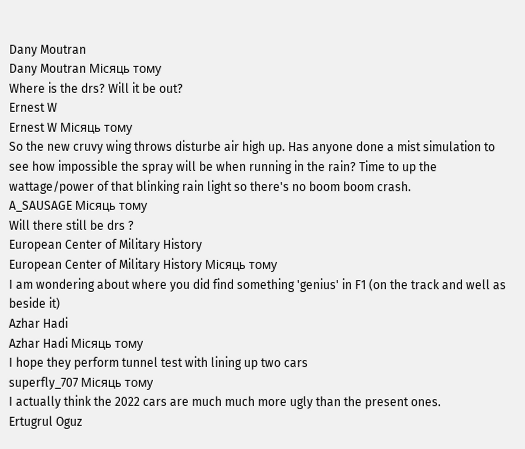Dany Moutran
Dany Moutran Місяць тому
Where is the drs? Will it be out?
Ernest W
Ernest W Місяць тому
So the new cruvy wing throws disturbe air high up. Has anyone done a mist simulation to see how impossible the spray will be when running in the rain? Time to up the wattage/power of that blinking rain light so there's no boom boom crash.
A_SAUSAGE Місяць тому
Will there still be drs ?
European Center of Military History
European Center of Military History Місяць тому
I am wondering about where you did find something 'genius' in F1 (on the track and well as beside it)
Azhar Hadi
Azhar Hadi Місяць тому
I hope they perform tunnel test with lining up two cars
superfly_707 Місяць тому
I actually think the 2022 cars are much much more ugly than the present ones.
Ertugrul Oguz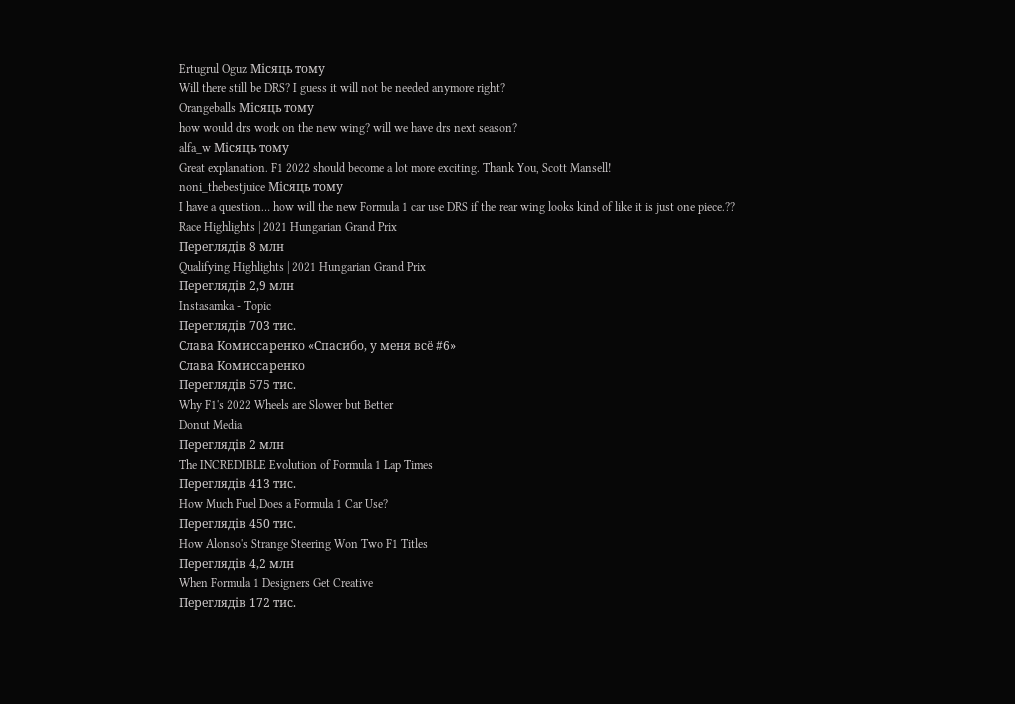Ertugrul Oguz Місяць тому
Will there still be DRS? I guess it will not be needed anymore right?
Orangeballs Місяць тому
how would drs work on the new wing? will we have drs next season?
alfa_w Місяць тому
Great explanation. F1 2022 should become a lot more exciting. Thank You, Scott Mansell!
noni_thebestjuice Місяць тому
I have a question… how will the new Formula 1 car use DRS if the rear wing looks kind of like it is just one piece.??
Race Highlights | 2021 Hungarian Grand Prix
Переглядів 8 млн
Qualifying Highlights | 2021 Hungarian Grand Prix
Переглядів 2,9 млн
Instasamka - Topic
Переглядів 703 тис.
Слава Комиссаренко «Спасибо, у меня всё #6»
Слава Комиссаренко
Переглядів 575 тис.
Why F1's 2022 Wheels are Slower but Better
Donut Media
Переглядів 2 млн
The INCREDIBLE Evolution of Formula 1 Lap Times
Переглядів 413 тис.
How Much Fuel Does a Formula 1 Car Use?
Переглядів 450 тис.
How Alonso's Strange Steering Won Two F1 Titles
Переглядів 4,2 млн
When Formula 1 Designers Get Creative
Переглядів 172 тис.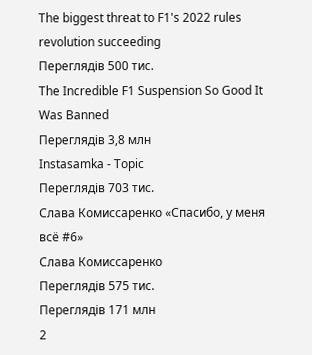The biggest threat to F1's 2022 rules revolution succeeding
Переглядів 500 тис.
The Incredible F1 Suspension So Good It Was Banned
Переглядів 3,8 млн
Instasamka - Topic
Переглядів 703 тис.
Слава Комиссаренко «Спасибо, у меня всё #6»
Слава Комиссаренко
Переглядів 575 тис.
Переглядів 171 млн
2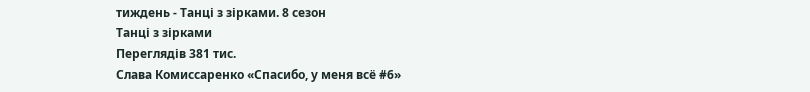тиждень - Танці з зірками. 8 сезон
Танці з зірками
Переглядів 381 тис.
Слава Комиссаренко «Спасибо, у меня всё #6»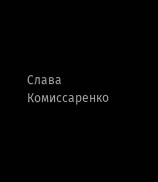Слава Комиссаренко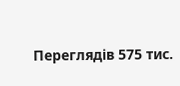Переглядів 575 тис.